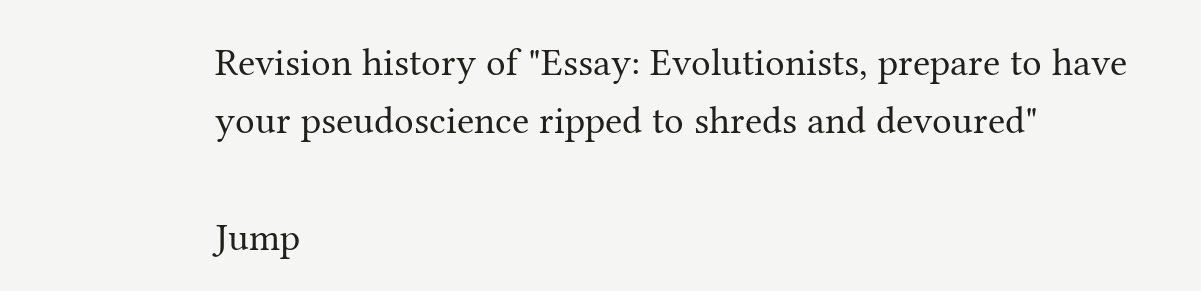Revision history of "Essay: Evolutionists, prepare to have your pseudoscience ripped to shreds and devoured"

Jump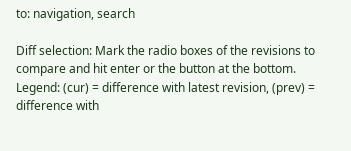to: navigation, search

Diff selection: Mark the radio boxes of the revisions to compare and hit enter or the button at the bottom.
Legend: (cur) = difference with latest revision, (prev) = difference with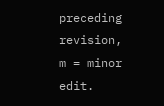preceding revision, m = minor edit.